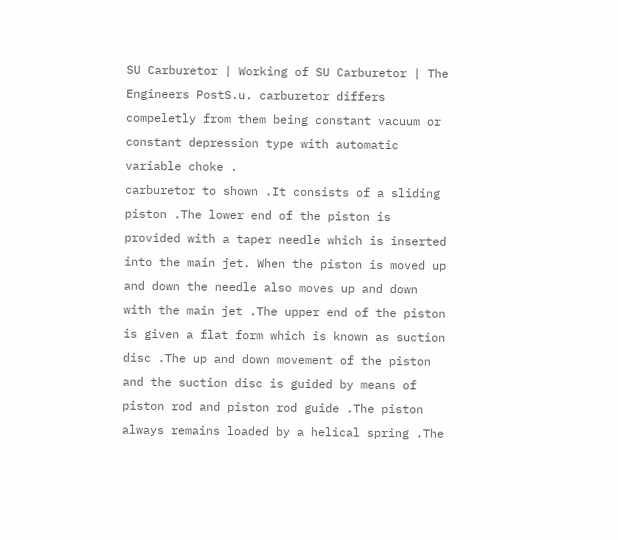SU Carburetor | Working of SU Carburetor | The Engineers PostS.u. carburetor differs compeletly from them being constant vacuum or constant depression type with automatic variable choke .
carburetor to shown .It consists of a sliding piston .The lower end of the piston is provided with a taper needle which is inserted into the main jet. When the piston is moved up and down the needle also moves up and down with the main jet .The upper end of the piston is given a flat form which is known as suction disc .The up and down movement of the piston and the suction disc is guided by means of piston rod and piston rod guide .The piston always remains loaded by a helical spring .The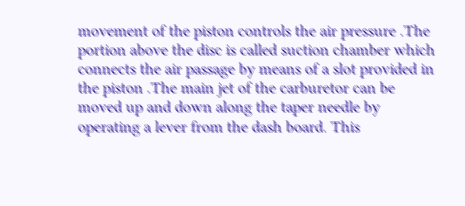movement of the piston controls the air pressure .The portion above the disc is called suction chamber which connects the air passage by means of a slot provided in the piston .The main jet of the carburetor can be moved up and down along the taper needle by operating a lever from the dash board. This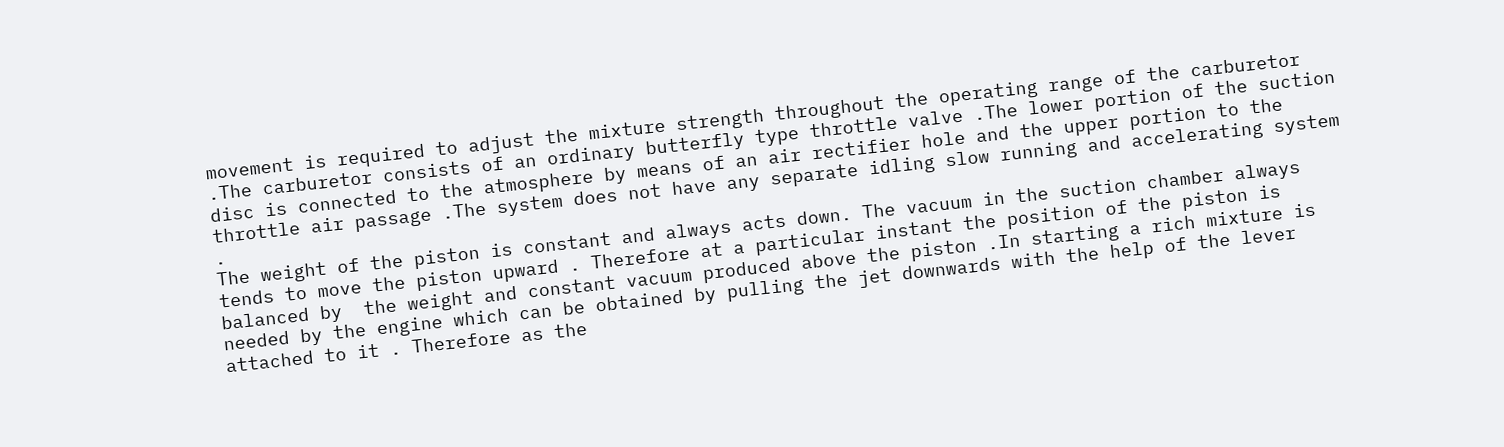movement is required to adjust the mixture strength throughout the operating range of the carburetor .The carburetor consists of an ordinary butterfly type throttle valve .The lower portion of the suction disc is connected to the atmosphere by means of an air rectifier hole and the upper portion to the throttle air passage .The system does not have any separate idling slow running and accelerating system .
The weight of the piston is constant and always acts down. The vacuum in the suction chamber always tends to move the piston upward . Therefore at a particular instant the position of the piston is balanced by  the weight and constant vacuum produced above the piston .In starting a rich mixture is needed by the engine which can be obtained by pulling the jet downwards with the help of the lever attached to it . Therefore as the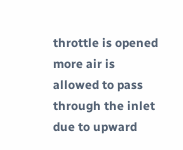throttle is opened more air is allowed to pass through the inlet due to upward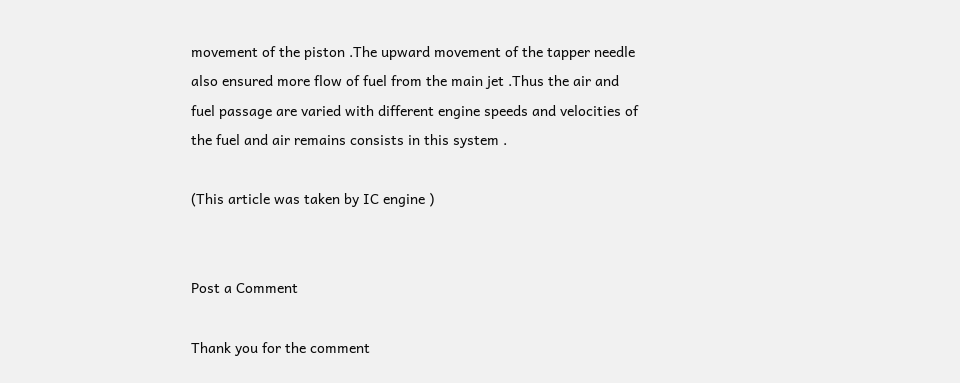movement of the piston .The upward movement of the tapper needle also ensured more flow of fuel from the main jet .Thus the air and fuel passage are varied with different engine speeds and velocities of the fuel and air remains consists in this system .

(This article was taken by IC engine )


Post a Comment

Thank you for the comment